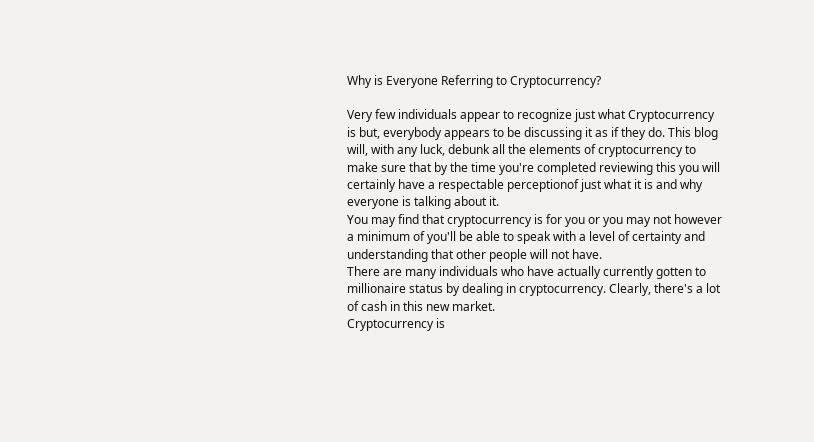Why is Everyone Referring to Cryptocurrency?

Very few individuals appear to recognize just what Cryptocurrency is but, everybody appears to be discussing it as if they do. This blog will, with any luck, debunk all the elements of cryptocurrency to make sure that by the time you're completed reviewing this you will certainly have a respectable perceptionof just what it is and why everyone is talking about it.
You may find that cryptocurrency is for you or you may not however a minimum of you'll be able to speak with a level of certainty and understanding that other people will not have.
There are many individuals who have actually currently gotten to millionaire status by dealing in cryptocurrency. Clearly, there's a lot of cash in this new market.
Cryptocurrency is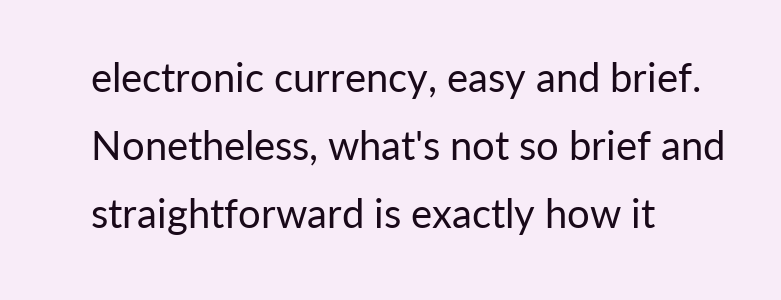electronic currency, easy and brief. Nonetheless, what's not so brief and straightforward is exactly how it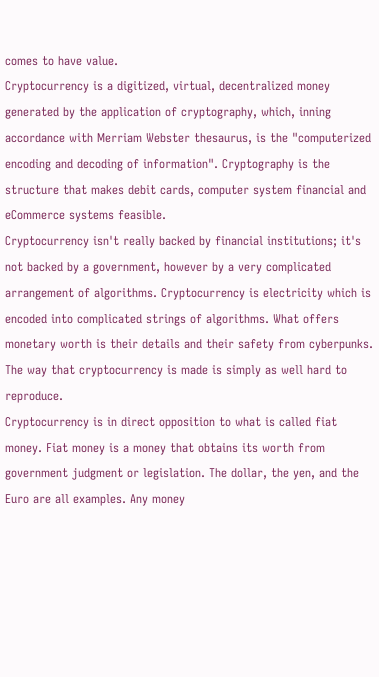comes to have value.
Cryptocurrency is a digitized, virtual, decentralized money generated by the application of cryptography, which, inning accordance with Merriam Webster thesaurus, is the "computerized encoding and decoding of information". Cryptography is the structure that makes debit cards, computer system financial and eCommerce systems feasible.
Cryptocurrency isn't really backed by financial institutions; it's not backed by a government, however by a very complicated arrangement of algorithms. Cryptocurrency is electricity which is encoded into complicated strings of algorithms. What offers monetary worth is their details and their safety from cyberpunks. The way that cryptocurrency is made is simply as well hard to reproduce.
Cryptocurrency is in direct opposition to what is called fiat money. Fiat money is a money that obtains its worth from government judgment or legislation. The dollar, the yen, and the Euro are all examples. Any money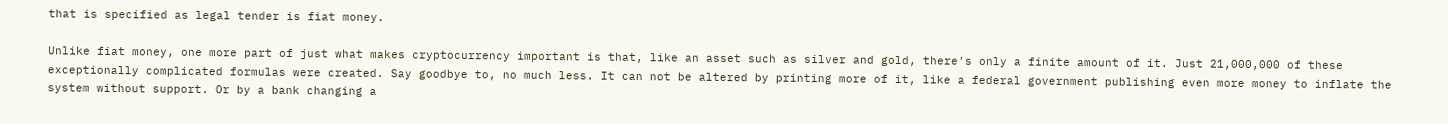that is specified as legal tender is fiat money.

Unlike fiat money, one more part of just what makes cryptocurrency important is that, like an asset such as silver and gold, there's only a finite amount of it. Just 21,000,000 of these exceptionally complicated formulas were created. Say goodbye to, no much less. It can not be altered by printing more of it, like a federal government publishing even more money to inflate the system without support. Or by a bank changing a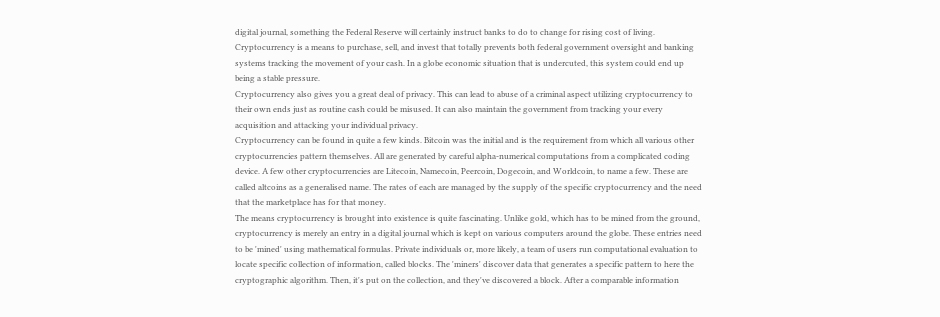digital journal, something the Federal Reserve will certainly instruct banks to do to change for rising cost of living.
Cryptocurrency is a means to purchase, sell, and invest that totally prevents both federal government oversight and banking systems tracking the movement of your cash. In a globe economic situation that is undercuted, this system could end up being a stable pressure.
Cryptocurrency also gives you a great deal of privacy. This can lead to abuse of a criminal aspect utilizing cryptocurrency to their own ends just as routine cash could be misused. It can also maintain the government from tracking your every acquisition and attacking your individual privacy.
Cryptocurrency can be found in quite a few kinds. Bitcoin was the initial and is the requirement from which all various other cryptocurrencies pattern themselves. All are generated by careful alpha-numerical computations from a complicated coding device. A few other cryptocurrencies are Litecoin, Namecoin, Peercoin, Dogecoin, and Worldcoin, to name a few. These are called altcoins as a generalised name. The rates of each are managed by the supply of the specific cryptocurrency and the need that the marketplace has for that money.
The means cryptocurrency is brought into existence is quite fascinating. Unlike gold, which has to be mined from the ground, cryptocurrency is merely an entry in a digital journal which is kept on various computers around the globe. These entries need to be 'mined' using mathematical formulas. Private individuals or, more likely, a team of users run computational evaluation to locate specific collection of information, called blocks. The 'miners' discover data that generates a specific pattern to here the cryptographic algorithm. Then, it's put on the collection, and they've discovered a block. After a comparable information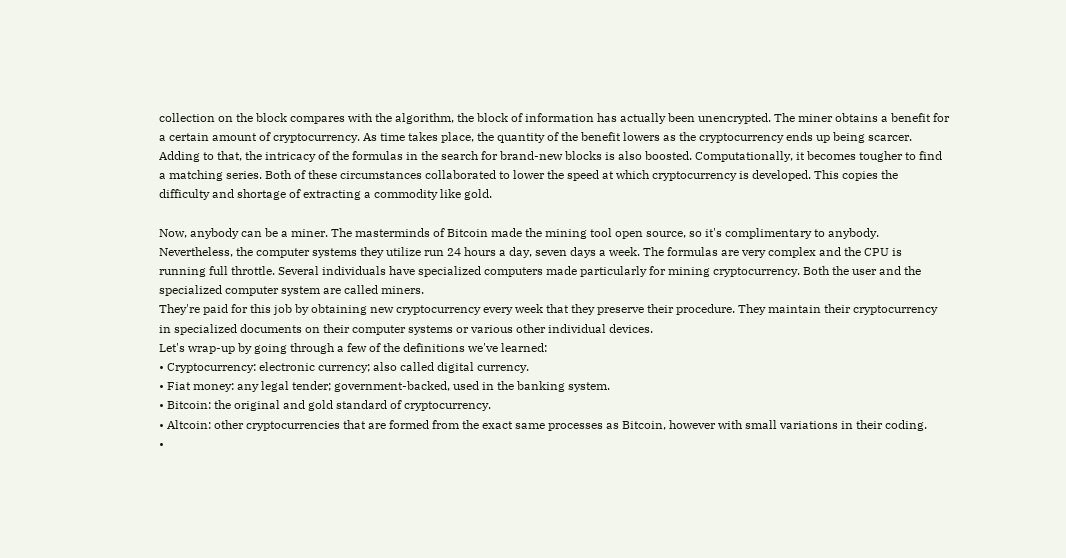collection on the block compares with the algorithm, the block of information has actually been unencrypted. The miner obtains a benefit for a certain amount of cryptocurrency. As time takes place, the quantity of the benefit lowers as the cryptocurrency ends up being scarcer. Adding to that, the intricacy of the formulas in the search for brand-new blocks is also boosted. Computationally, it becomes tougher to find a matching series. Both of these circumstances collaborated to lower the speed at which cryptocurrency is developed. This copies the difficulty and shortage of extracting a commodity like gold.

Now, anybody can be a miner. The masterminds of Bitcoin made the mining tool open source, so it's complimentary to anybody. Nevertheless, the computer systems they utilize run 24 hours a day, seven days a week. The formulas are very complex and the CPU is running full throttle. Several individuals have specialized computers made particularly for mining cryptocurrency. Both the user and the specialized computer system are called miners.
They're paid for this job by obtaining new cryptocurrency every week that they preserve their procedure. They maintain their cryptocurrency in specialized documents on their computer systems or various other individual devices.
Let's wrap-up by going through a few of the definitions we've learned:
• Cryptocurrency: electronic currency; also called digital currency.
• Fiat money: any legal tender; government-backed, used in the banking system.
• Bitcoin: the original and gold standard of cryptocurrency.
• Altcoin: other cryptocurrencies that are formed from the exact same processes as Bitcoin, however with small variations in their coding.
•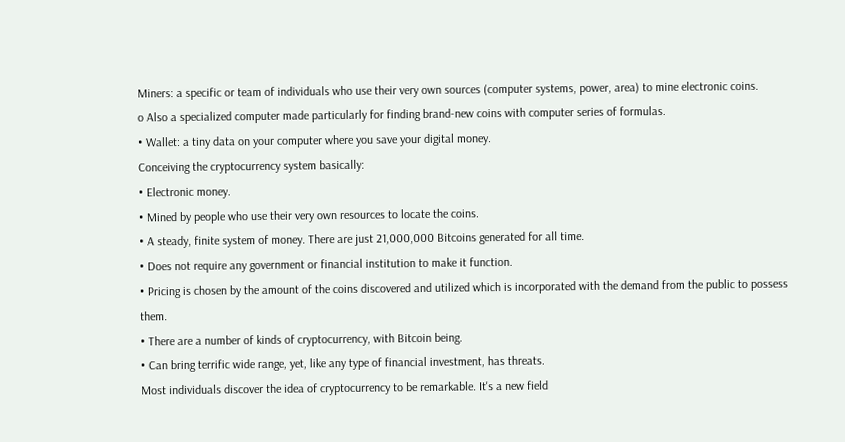Miners: a specific or team of individuals who use their very own sources (computer systems, power, area) to mine electronic coins.
o Also a specialized computer made particularly for finding brand-new coins with computer series of formulas.
• Wallet: a tiny data on your computer where you save your digital money.
Conceiving the cryptocurrency system basically:
• Electronic money.
• Mined by people who use their very own resources to locate the coins.
• A steady, finite system of money. There are just 21,000,000 Bitcoins generated for all time.
• Does not require any government or financial institution to make it function.
• Pricing is chosen by the amount of the coins discovered and utilized which is incorporated with the demand from the public to possess them.
• There are a number of kinds of cryptocurrency, with Bitcoin being.
• Can bring terrific wide range, yet, like any type of financial investment, has threats.
Most individuals discover the idea of cryptocurrency to be remarkable. It's a new field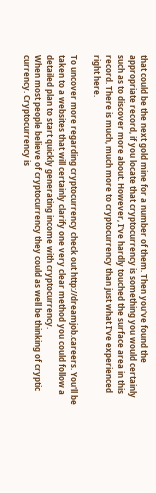that could be the next gold mine for a number of them. Then you've found the appropriate record, if you locate that cryptocurrency is something you would certainly such as to discover more about. However, I've hardly touched the surface area in this record. There is much, much more to cryptocurrency than just what I've experienced right here.

To uncover more regarding cryptocurrency check out http://dreamjob.careers. You'll be taken to a websites that will certainly clarify one very clear method you could follow a detailed plan to start quickly generating income with cryptocurrency.
When most people believe of cryptocurrency they could as well be thinking of cryptic currency. Cryptocurrency is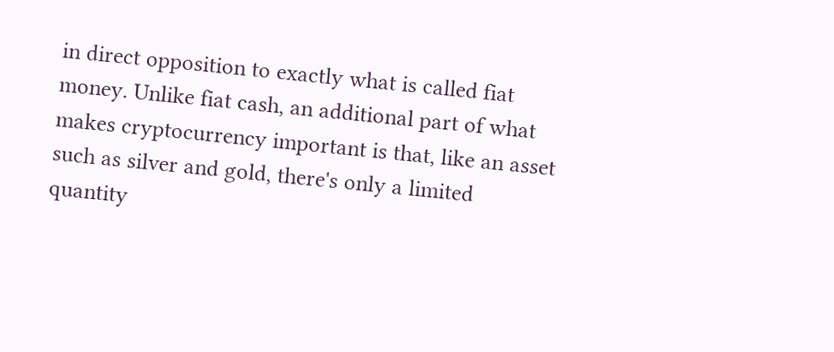in direct opposition to exactly what is called fiat money. Unlike fiat cash, an additional part of what makes cryptocurrency important is that, like an asset such as silver and gold, there's only a limited quantity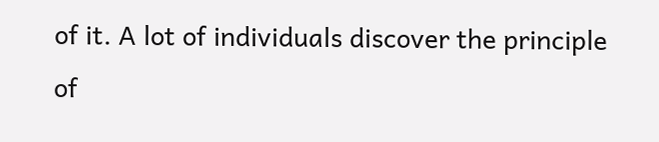of it. A lot of individuals discover the principle of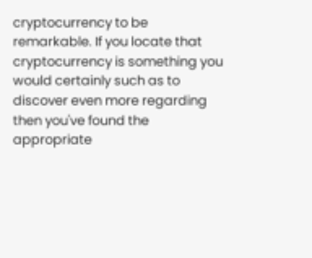cryptocurrency to be remarkable. If you locate that cryptocurrency is something you would certainly such as to discover even more regarding then you've found the appropriate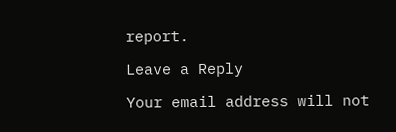report.

Leave a Reply

Your email address will not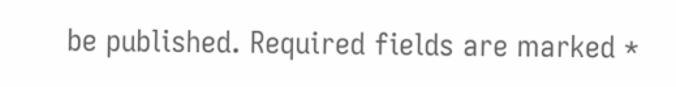be published. Required fields are marked *